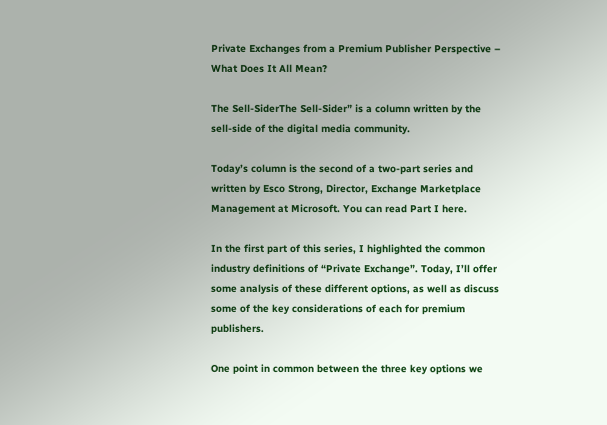Private Exchanges from a Premium Publisher Perspective – What Does It All Mean?

The Sell-SiderThe Sell-Sider” is a column written by the sell-side of the digital media community.

Today’s column is the second of a two-part series and written by Esco Strong, Director, Exchange Marketplace Management at Microsoft. You can read Part I here.

In the first part of this series, I highlighted the common industry definitions of “Private Exchange”. Today, I’ll offer some analysis of these different options, as well as discuss some of the key considerations of each for premium publishers.

One point in common between the three key options we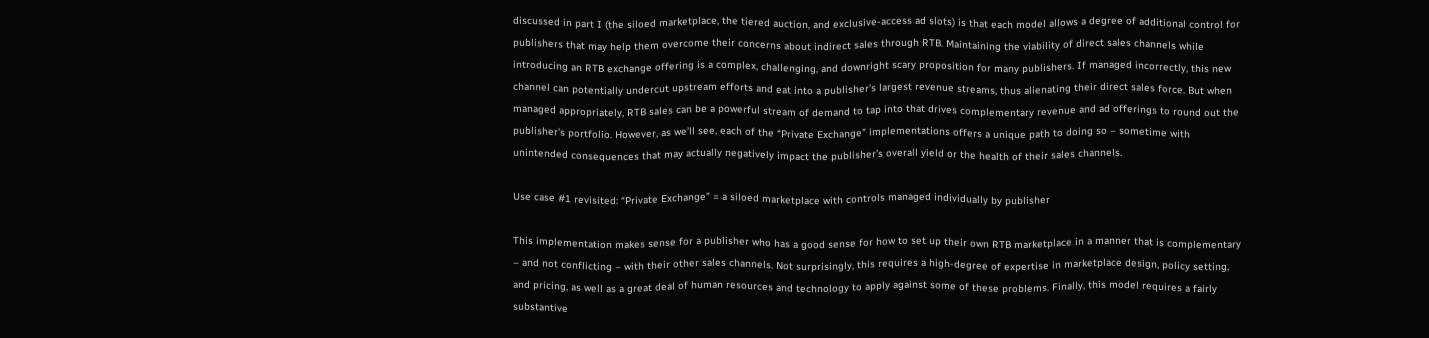discussed in part I (the siloed marketplace, the tiered auction, and exclusive-access ad slots) is that each model allows a degree of additional control for publishers that may help them overcome their concerns about indirect sales through RTB. Maintaining the viability of direct sales channels while introducing an RTB exchange offering is a complex, challenging, and downright scary proposition for many publishers. If managed incorrectly, this new channel can potentially undercut upstream efforts and eat into a publisher’s largest revenue streams, thus alienating their direct sales force. But when managed appropriately, RTB sales can be a powerful stream of demand to tap into that drives complementary revenue and ad offerings to round out the publisher’s portfolio. However, as we’ll see, each of the “Private Exchange” implementations offers a unique path to doing so – sometime with unintended consequences that may actually negatively impact the publisher’s overall yield or the health of their sales channels.

Use case #1 revisited: “Private Exchange” = a siloed marketplace with controls managed individually by publisher

This implementation makes sense for a publisher who has a good sense for how to set up their own RTB marketplace in a manner that is complementary – and not conflicting – with their other sales channels. Not surprisingly, this requires a high-degree of expertise in marketplace design, policy setting, and pricing, as well as a great deal of human resources and technology to apply against some of these problems. Finally, this model requires a fairly substantive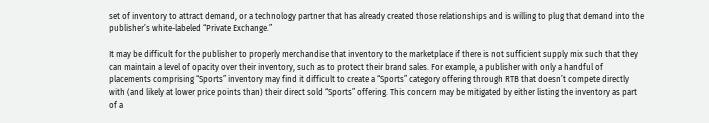set of inventory to attract demand, or a technology partner that has already created those relationships and is willing to plug that demand into the publisher’s white-labeled “Private Exchange.”

It may be difficult for the publisher to properly merchandise that inventory to the marketplace if there is not sufficient supply mix such that they can maintain a level of opacity over their inventory, such as to protect their brand sales. For example, a publisher with only a handful of placements comprising “Sports” inventory may find it difficult to create a “Sports” category offering through RTB that doesn’t compete directly with (and likely at lower price points than) their direct sold “Sports” offering. This concern may be mitigated by either listing the inventory as part of a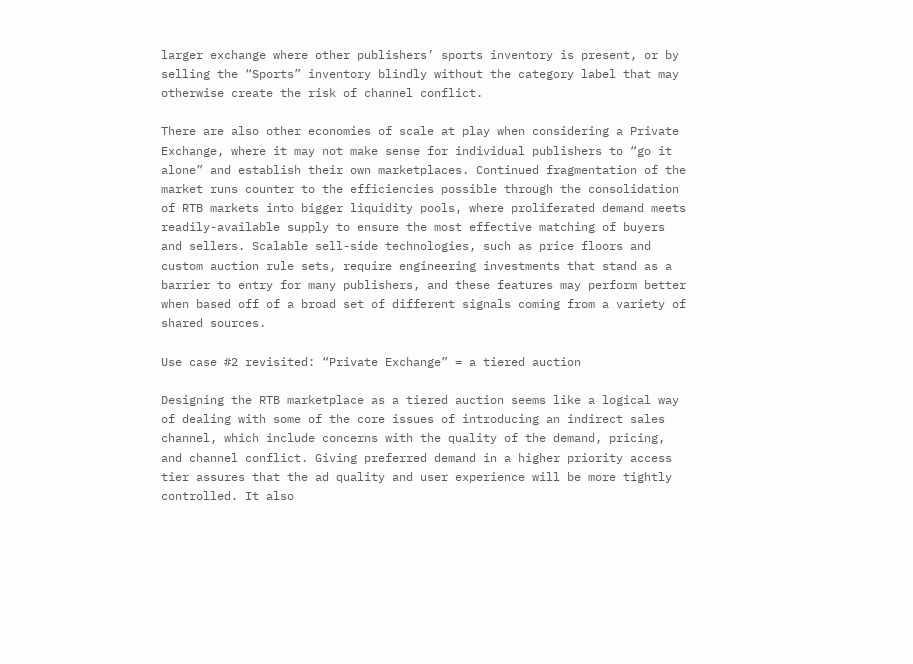larger exchange where other publishers’ sports inventory is present, or by selling the “Sports” inventory blindly without the category label that may otherwise create the risk of channel conflict.

There are also other economies of scale at play when considering a Private Exchange, where it may not make sense for individual publishers to “go it alone” and establish their own marketplaces. Continued fragmentation of the market runs counter to the efficiencies possible through the consolidation of RTB markets into bigger liquidity pools, where proliferated demand meets readily-available supply to ensure the most effective matching of buyers and sellers. Scalable sell-side technologies, such as price floors and custom auction rule sets, require engineering investments that stand as a barrier to entry for many publishers, and these features may perform better when based off of a broad set of different signals coming from a variety of shared sources.

Use case #2 revisited: “Private Exchange” = a tiered auction

Designing the RTB marketplace as a tiered auction seems like a logical way of dealing with some of the core issues of introducing an indirect sales channel, which include concerns with the quality of the demand, pricing, and channel conflict. Giving preferred demand in a higher priority access tier assures that the ad quality and user experience will be more tightly controlled. It also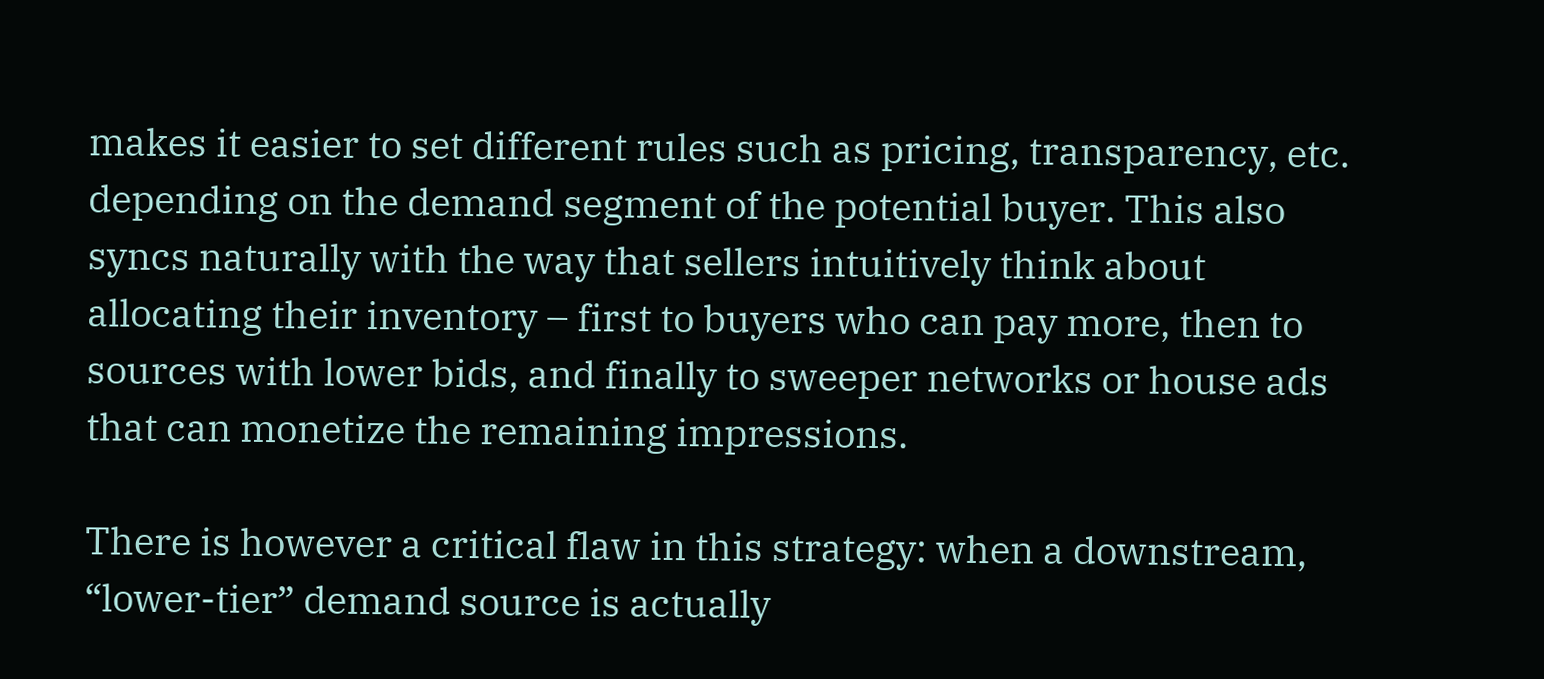makes it easier to set different rules such as pricing, transparency, etc. depending on the demand segment of the potential buyer. This also syncs naturally with the way that sellers intuitively think about allocating their inventory – first to buyers who can pay more, then to sources with lower bids, and finally to sweeper networks or house ads that can monetize the remaining impressions.

There is however a critical flaw in this strategy: when a downstream, “lower-tier” demand source is actually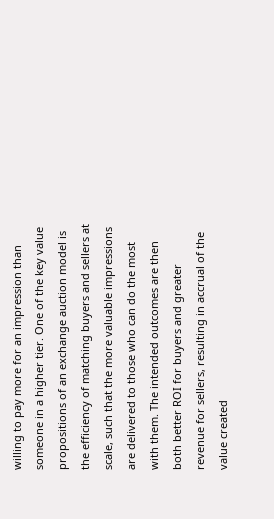willing to pay more for an impression than someone in a higher tier. One of the key value propositions of an exchange auction model is the efficiency of matching buyers and sellers at scale, such that the more valuable impressions are delivered to those who can do the most with them. The intended outcomes are then both better ROI for buyers and greater revenue for sellers, resulting in accrual of the value created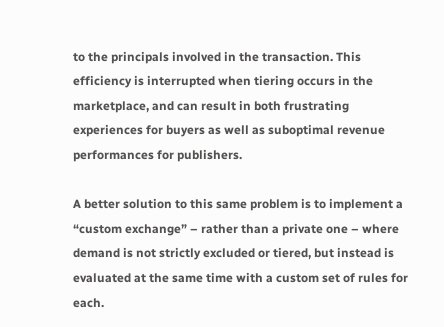to the principals involved in the transaction. This efficiency is interrupted when tiering occurs in the marketplace, and can result in both frustrating experiences for buyers as well as suboptimal revenue performances for publishers.

A better solution to this same problem is to implement a “custom exchange” – rather than a private one – where demand is not strictly excluded or tiered, but instead is evaluated at the same time with a custom set of rules for each.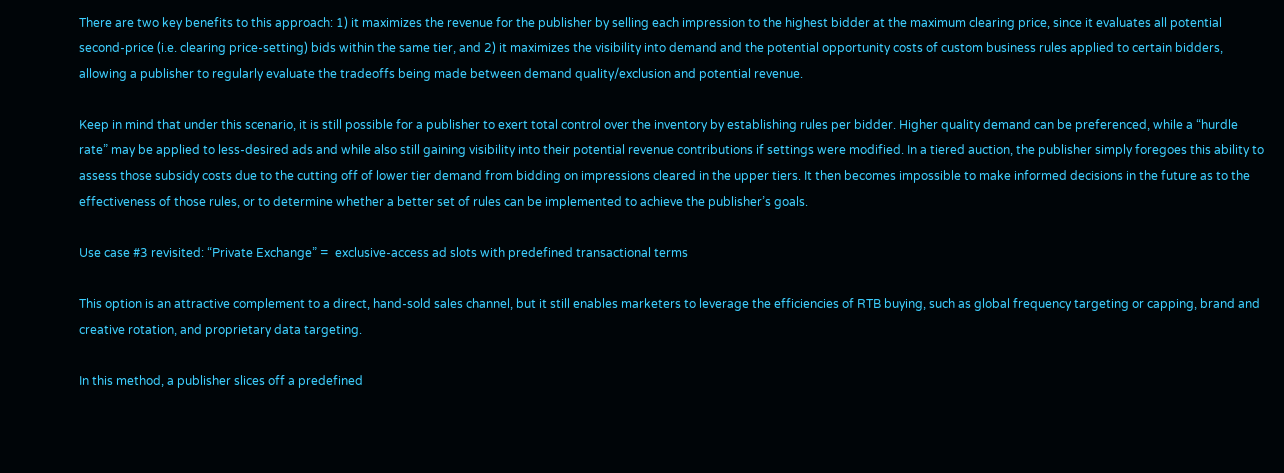There are two key benefits to this approach: 1) it maximizes the revenue for the publisher by selling each impression to the highest bidder at the maximum clearing price, since it evaluates all potential second-price (i.e. clearing price-setting) bids within the same tier, and 2) it maximizes the visibility into demand and the potential opportunity costs of custom business rules applied to certain bidders, allowing a publisher to regularly evaluate the tradeoffs being made between demand quality/exclusion and potential revenue.

Keep in mind that under this scenario, it is still possible for a publisher to exert total control over the inventory by establishing rules per bidder. Higher quality demand can be preferenced, while a “hurdle rate” may be applied to less-desired ads and while also still gaining visibility into their potential revenue contributions if settings were modified. In a tiered auction, the publisher simply foregoes this ability to assess those subsidy costs due to the cutting off of lower tier demand from bidding on impressions cleared in the upper tiers. It then becomes impossible to make informed decisions in the future as to the effectiveness of those rules, or to determine whether a better set of rules can be implemented to achieve the publisher’s goals.

Use case #3 revisited: “Private Exchange” =  exclusive-access ad slots with predefined transactional terms

This option is an attractive complement to a direct, hand-sold sales channel, but it still enables marketers to leverage the efficiencies of RTB buying, such as global frequency targeting or capping, brand and creative rotation, and proprietary data targeting.

In this method, a publisher slices off a predefined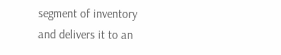segment of inventory and delivers it to an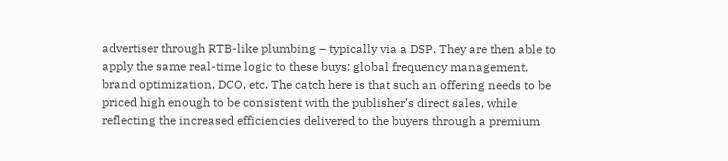advertiser through RTB-like plumbing – typically via a DSP. They are then able to apply the same real-time logic to these buys: global frequency management, brand optimization, DCO, etc. The catch here is that such an offering needs to be priced high enough to be consistent with the publisher’s direct sales, while reflecting the increased efficiencies delivered to the buyers through a premium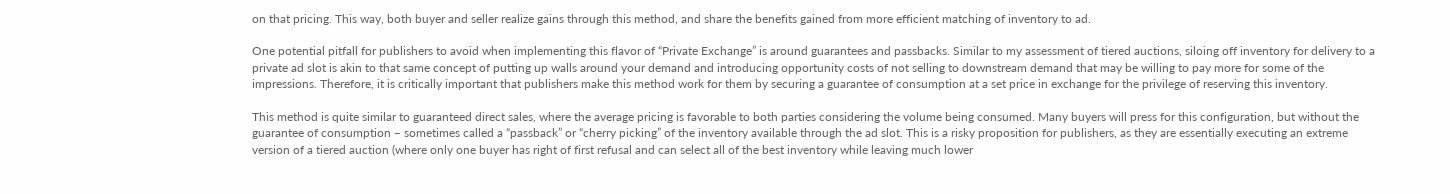on that pricing. This way, both buyer and seller realize gains through this method, and share the benefits gained from more efficient matching of inventory to ad.

One potential pitfall for publishers to avoid when implementing this flavor of “Private Exchange” is around guarantees and passbacks. Similar to my assessment of tiered auctions, siloing off inventory for delivery to a private ad slot is akin to that same concept of putting up walls around your demand and introducing opportunity costs of not selling to downstream demand that may be willing to pay more for some of the impressions. Therefore, it is critically important that publishers make this method work for them by securing a guarantee of consumption at a set price in exchange for the privilege of reserving this inventory.

This method is quite similar to guaranteed direct sales, where the average pricing is favorable to both parties considering the volume being consumed. Many buyers will press for this configuration, but without the guarantee of consumption – sometimes called a “passback” or “cherry picking” of the inventory available through the ad slot. This is a risky proposition for publishers, as they are essentially executing an extreme version of a tiered auction (where only one buyer has right of first refusal and can select all of the best inventory while leaving much lower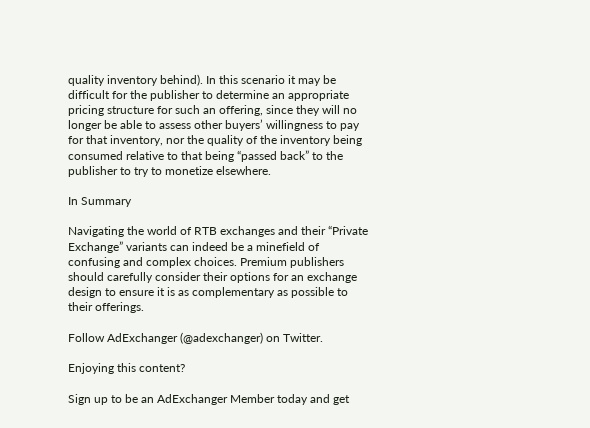quality inventory behind). In this scenario it may be difficult for the publisher to determine an appropriate pricing structure for such an offering, since they will no longer be able to assess other buyers’ willingness to pay for that inventory, nor the quality of the inventory being consumed relative to that being “passed back” to the publisher to try to monetize elsewhere.

In Summary

Navigating the world of RTB exchanges and their “Private Exchange” variants can indeed be a minefield of confusing and complex choices. Premium publishers should carefully consider their options for an exchange design to ensure it is as complementary as possible to their offerings.

Follow AdExchanger (@adexchanger) on Twitter.

Enjoying this content?

Sign up to be an AdExchanger Member today and get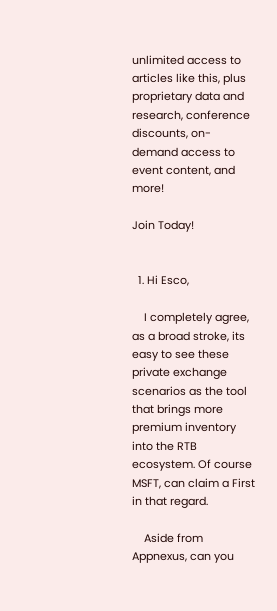unlimited access to articles like this, plus proprietary data and research, conference discounts, on-demand access to event content, and more!

Join Today!


  1. Hi Esco,

    I completely agree, as a broad stroke, its easy to see these private exchange scenarios as the tool that brings more premium inventory into the RTB ecosystem. Of course MSFT, can claim a First in that regard.

    Aside from Appnexus, can you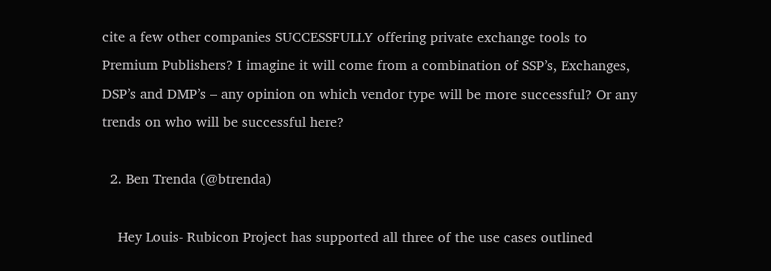cite a few other companies SUCCESSFULLY offering private exchange tools to Premium Publishers? I imagine it will come from a combination of SSP’s, Exchanges, DSP’s and DMP’s – any opinion on which vendor type will be more successful? Or any trends on who will be successful here?

  2. Ben Trenda (@btrenda)

    Hey Louis- Rubicon Project has supported all three of the use cases outlined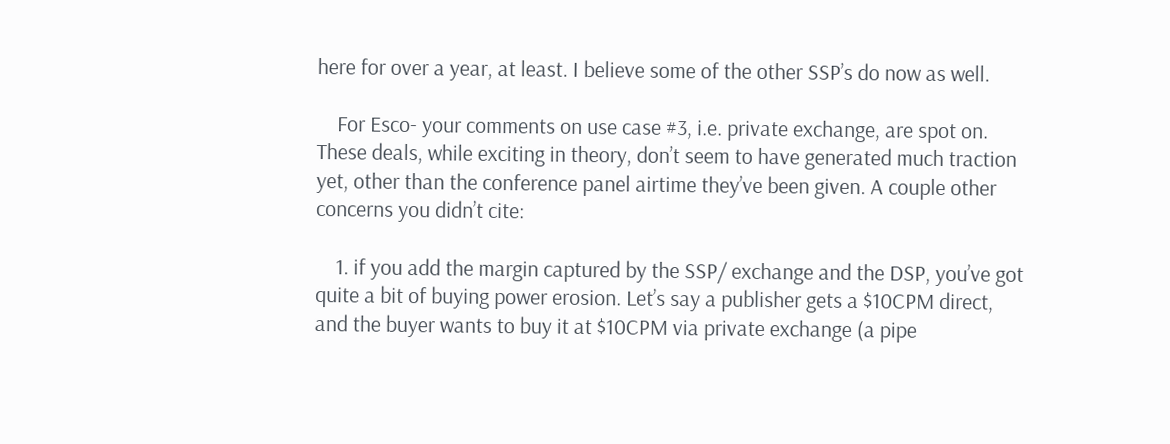here for over a year, at least. I believe some of the other SSP’s do now as well.

    For Esco- your comments on use case #3, i.e. private exchange, are spot on. These deals, while exciting in theory, don’t seem to have generated much traction yet, other than the conference panel airtime they’ve been given. A couple other concerns you didn’t cite:

    1. if you add the margin captured by the SSP/ exchange and the DSP, you’ve got quite a bit of buying power erosion. Let’s say a publisher gets a $10CPM direct, and the buyer wants to buy it at $10CPM via private exchange (a pipe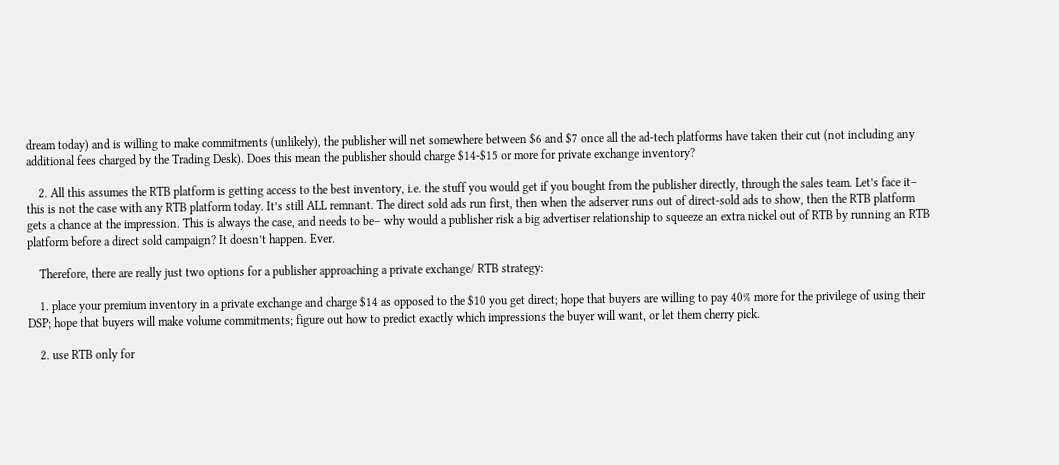dream today) and is willing to make commitments (unlikely), the publisher will net somewhere between $6 and $7 once all the ad-tech platforms have taken their cut (not including any additional fees charged by the Trading Desk). Does this mean the publisher should charge $14-$15 or more for private exchange inventory?

    2. All this assumes the RTB platform is getting access to the best inventory, i.e. the stuff you would get if you bought from the publisher directly, through the sales team. Let’s face it– this is not the case with any RTB platform today. It’s still ALL remnant. The direct sold ads run first, then when the adserver runs out of direct-sold ads to show, then the RTB platform gets a chance at the impression. This is always the case, and needs to be– why would a publisher risk a big advertiser relationship to squeeze an extra nickel out of RTB by running an RTB platform before a direct sold campaign? It doesn’t happen. Ever.

    Therefore, there are really just two options for a publisher approaching a private exchange/ RTB strategy:

    1. place your premium inventory in a private exchange and charge $14 as opposed to the $10 you get direct; hope that buyers are willing to pay 40% more for the privilege of using their DSP; hope that buyers will make volume commitments; figure out how to predict exactly which impressions the buyer will want, or let them cherry pick.

    2. use RTB only for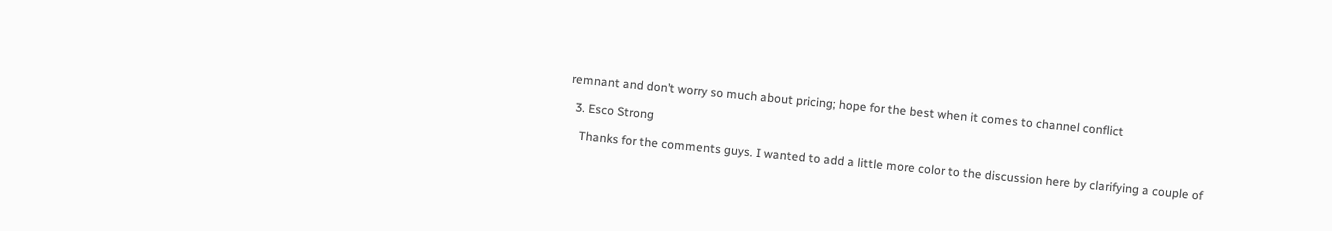remnant and don’t worry so much about pricing; hope for the best when it comes to channel conflict

  3. Esco Strong

    Thanks for the comments guys. I wanted to add a little more color to the discussion here by clarifying a couple of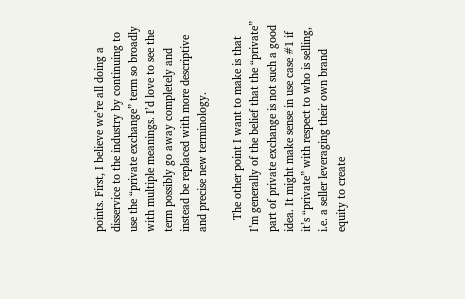points. First, I believe we’re all doing a disservice to the industry by continuing to use the “private exchange” term so broadly with multiple meanings. I’d love to see the term possibly go away completely and instead be replaced with more descriptive and precise new terminology.

    The other point I want to make is that I’m generally of the belief that the “private” part of private exchange is not such a good idea. It might make sense in use case #1 if it’s “private” with respect to who is selling, i.e. a seller leveraging their own brand equity to create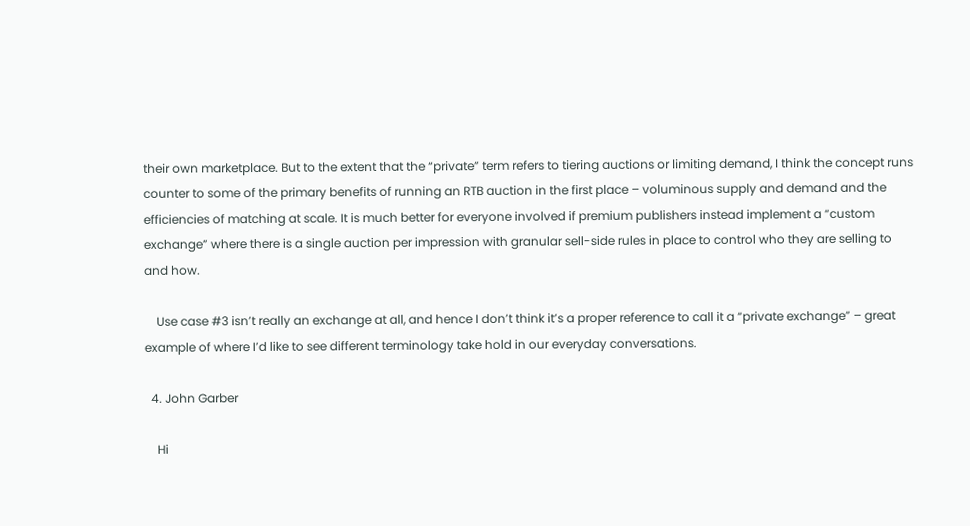their own marketplace. But to the extent that the “private” term refers to tiering auctions or limiting demand, I think the concept runs counter to some of the primary benefits of running an RTB auction in the first place – voluminous supply and demand and the efficiencies of matching at scale. It is much better for everyone involved if premium publishers instead implement a “custom exchange” where there is a single auction per impression with granular sell-side rules in place to control who they are selling to and how.

    Use case #3 isn’t really an exchange at all, and hence I don’t think it’s a proper reference to call it a “private exchange” – great example of where I’d like to see different terminology take hold in our everyday conversations.

  4. John Garber

    Hi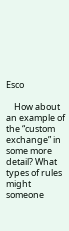Esco

    How about an example of the “custom exchange” in some more detail? What types of rules might someone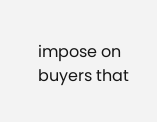impose on buyers that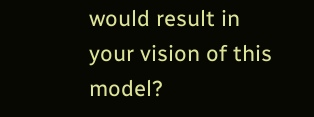would result in your vision of this model?